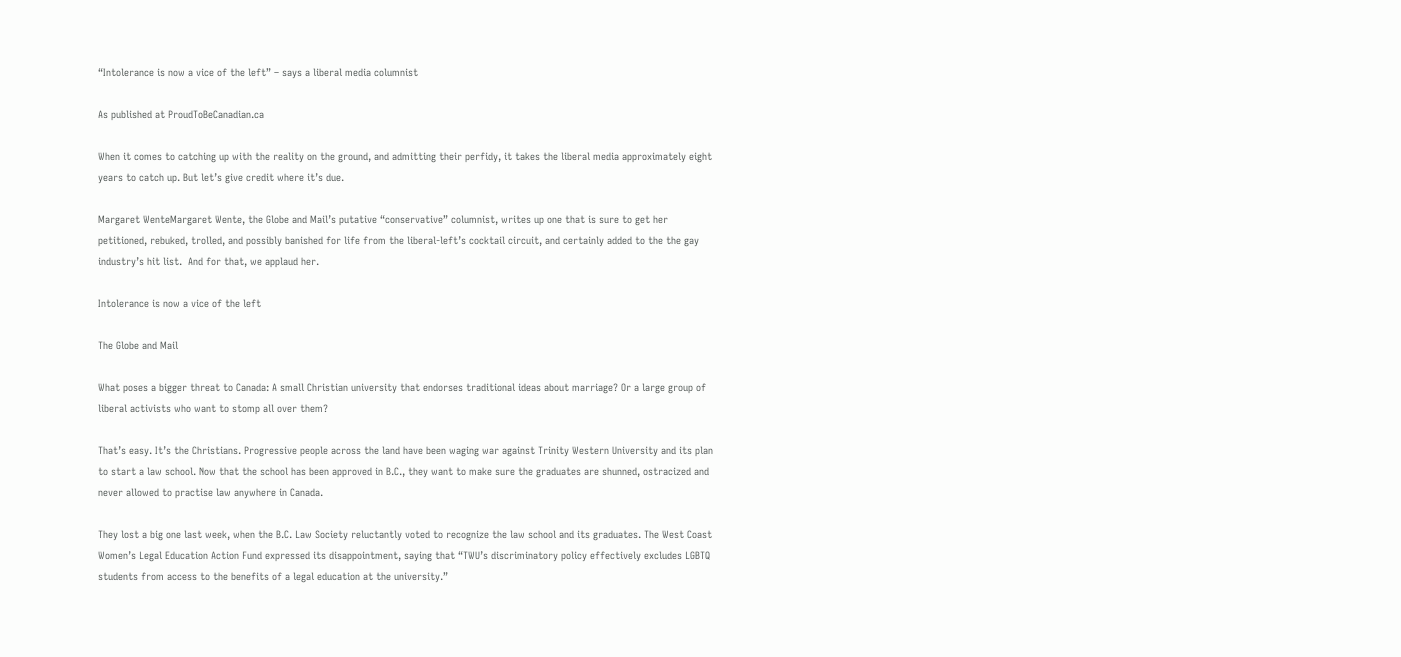“Intolerance is now a vice of the left” – says a liberal media columnist

As published at ProudToBeCanadian.ca

When it comes to catching up with the reality on the ground, and admitting their perfidy, it takes the liberal media approximately eight years to catch up. But let’s give credit where it’s due.

Margaret WenteMargaret Wente, the Globe and Mail’s putative “conservative” columnist, writes up one that is sure to get her petitioned, rebuked, trolled, and possibly banished for life from the liberal-left’s cocktail circuit, and certainly added to the the gay industry’s hit list.  And for that, we applaud her.

Intolerance is now a vice of the left

The Globe and Mail

What poses a bigger threat to Canada: A small Christian university that endorses traditional ideas about marriage? Or a large group of liberal activists who want to stomp all over them?

That’s easy. It’s the Christians. Progressive people across the land have been waging war against Trinity Western University and its plan to start a law school. Now that the school has been approved in B.C., they want to make sure the graduates are shunned, ostracized and never allowed to practise law anywhere in Canada.

They lost a big one last week, when the B.C. Law Society reluctantly voted to recognize the law school and its graduates. The West Coast Women’s Legal Education Action Fund expressed its disappointment, saying that “TWU’s discriminatory policy effectively excludes LGBTQ students from access to the benefits of a legal education at the university.”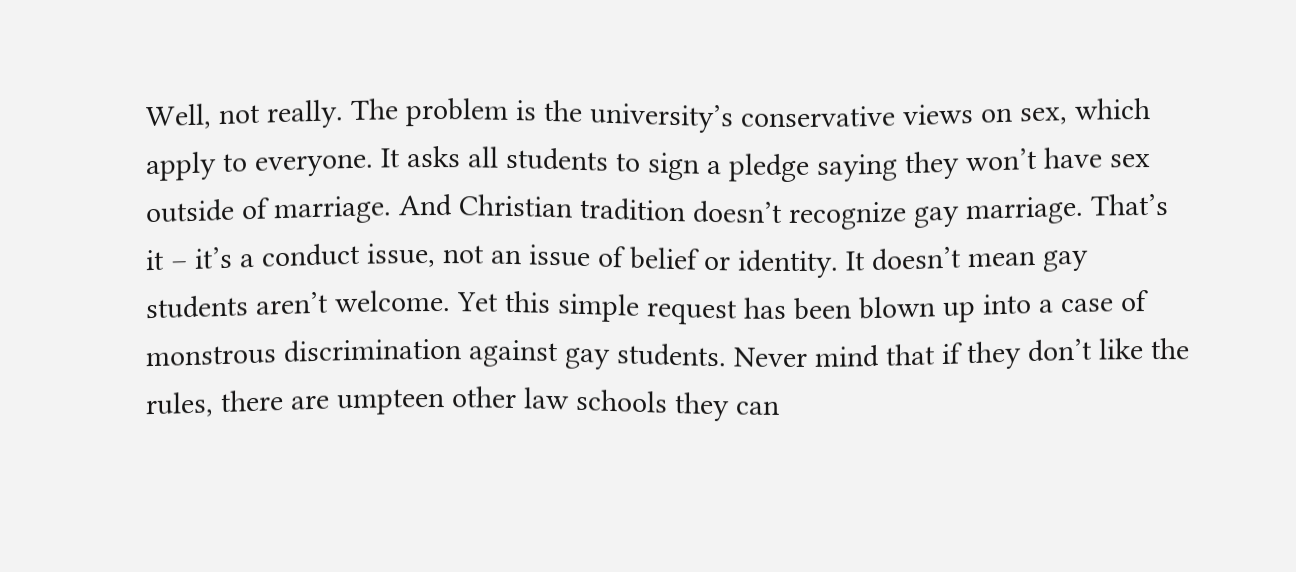Well, not really. The problem is the university’s conservative views on sex, which apply to everyone. It asks all students to sign a pledge saying they won’t have sex outside of marriage. And Christian tradition doesn’t recognize gay marriage. That’s it – it’s a conduct issue, not an issue of belief or identity. It doesn’t mean gay students aren’t welcome. Yet this simple request has been blown up into a case of monstrous discrimination against gay students. Never mind that if they don’t like the rules, there are umpteen other law schools they can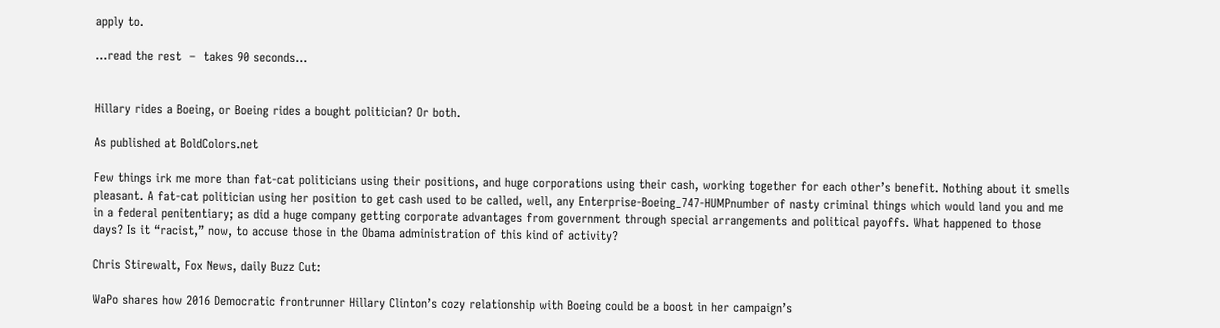apply to.

…read the rest  –  takes 90 seconds…


Hillary rides a Boeing, or Boeing rides a bought politician? Or both.

As published at BoldColors.net

Few things irk me more than fat-cat politicians using their positions, and huge corporations using their cash, working together for each other’s benefit. Nothing about it smells pleasant. A fat-cat politician using her position to get cash used to be called, well, any Enterprise-Boeing_747-HUMPnumber of nasty criminal things which would land you and me in a federal penitentiary; as did a huge company getting corporate advantages from government through special arrangements and political payoffs. What happened to those days? Is it “racist,” now, to accuse those in the Obama administration of this kind of activity?

Chris Stirewalt, Fox News, daily Buzz Cut:

WaPo shares how 2016 Democratic frontrunner Hillary Clinton’s cozy relationship with Boeing could be a boost in her campaign’s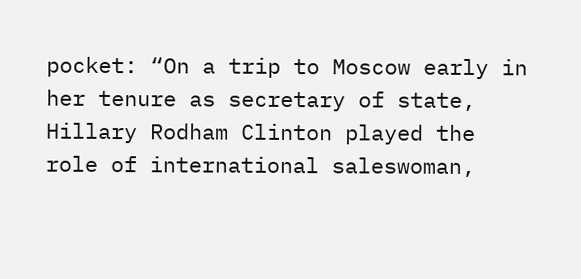pocket: “On a trip to Moscow early in her tenure as secretary of state, Hillary Rodham Clinton played the role of international saleswoman,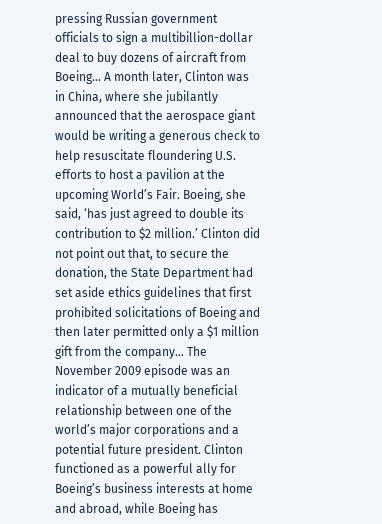pressing Russian government officials to sign a multibillion-dollar deal to buy dozens of aircraft from Boeing… A month later, Clinton was in China, where she jubilantly announced that the aerospace giant would be writing a generous check to help resuscitate floundering U.S. efforts to host a pavilion at the upcoming World’s Fair. Boeing, she said, ‘has just agreed to double its contribution to $2 million.’ Clinton did not point out that, to secure the donation, the State Department had set aside ethics guidelines that first prohibited solicitations of Boeing and then later permitted only a $1 million gift from the company… The November 2009 episode was an indicator of a mutually beneficial relationship between one of the world’s major corporations and a potential future president. Clinton functioned as a powerful ally for Boeing’s business interests at home and abroad, while Boeing has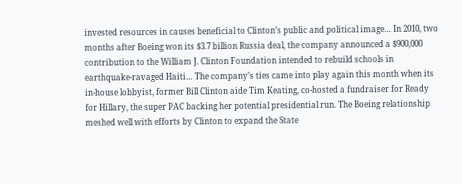invested resources in causes beneficial to Clinton’s public and political image… In 2010, two months after Boeing won its $3.7 billion Russia deal, the company announced a $900,000 contribution to the William J. Clinton Foundation intended to rebuild schools in earthquake-ravaged Haiti… The company’s ties came into play again this month when its in-house lobbyist, former Bill Clinton aide Tim Keating, co-hosted a fundraiser for Ready for Hillary, the super PAC backing her potential presidential run. The Boeing relationship meshed well with efforts by Clinton to expand the State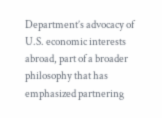Department’s advocacy of U.S. economic interests abroad, part of a broader philosophy that has emphasized partnering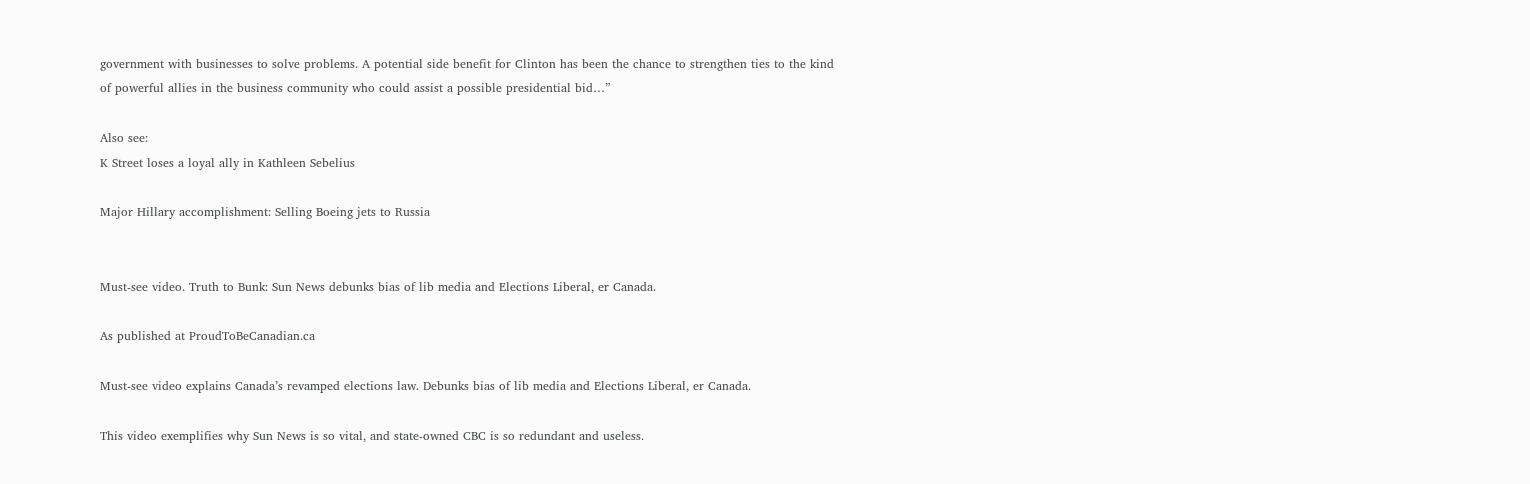government with businesses to solve problems. A potential side benefit for Clinton has been the chance to strengthen ties to the kind of powerful allies in the business community who could assist a possible presidential bid…”

Also see:
K Street loses a loyal ally in Kathleen Sebelius

Major Hillary accomplishment: Selling Boeing jets to Russia


Must-see video. Truth to Bunk: Sun News debunks bias of lib media and Elections Liberal, er Canada.

As published at ProudToBeCanadian.ca

Must-see video explains Canada’s revamped elections law. Debunks bias of lib media and Elections Liberal, er Canada.

This video exemplifies why Sun News is so vital, and state-owned CBC is so redundant and useless.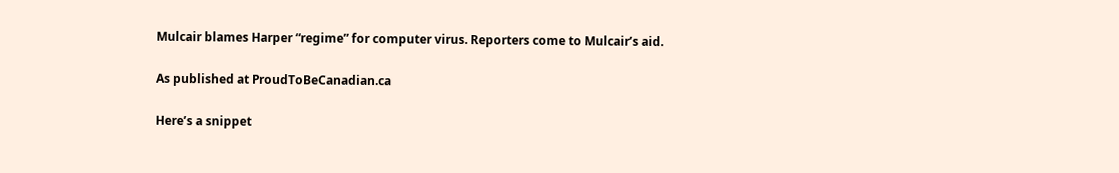Mulcair blames Harper “regime” for computer virus. Reporters come to Mulcair’s aid.

As published at ProudToBeCanadian.ca

Here’s a snippet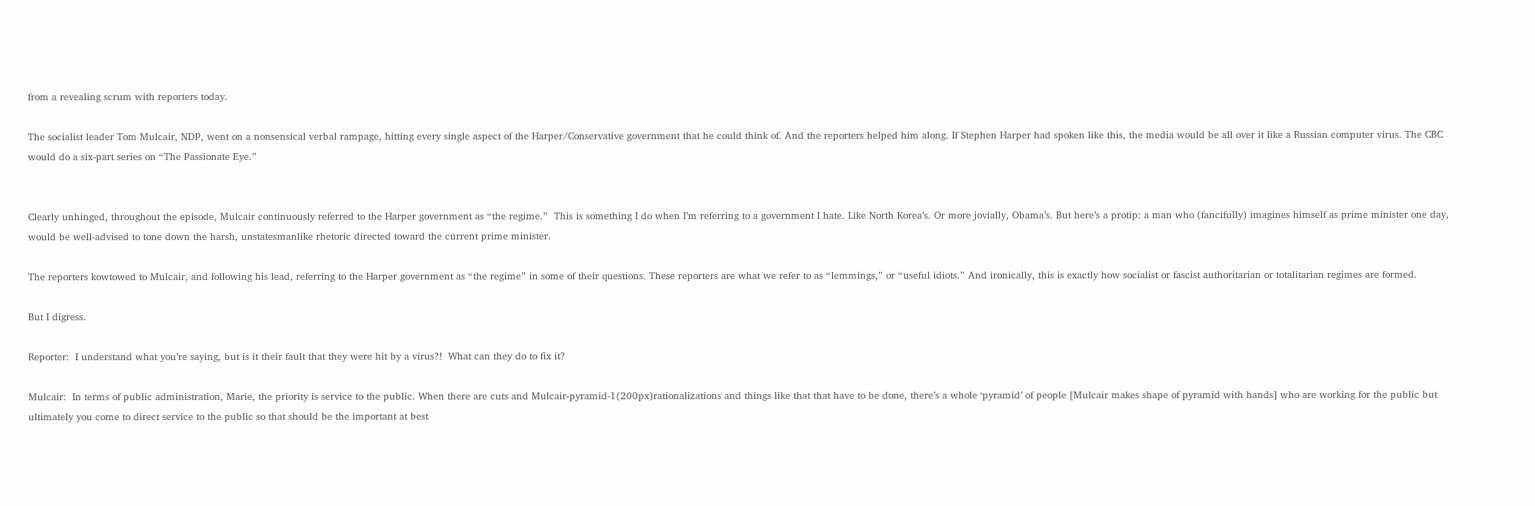from a revealing scrum with reporters today.

The socialist leader Tom Mulcair, NDP, went on a nonsensical verbal rampage, hitting every single aspect of the Harper/Conservative government that he could think of. And the reporters helped him along. If Stephen Harper had spoken like this, the media would be all over it like a Russian computer virus. The CBC would do a six-part series on “The Passionate Eye.”


Clearly unhinged, throughout the episode, Mulcair continuously referred to the Harper government as “the regime.”  This is something I do when I’m referring to a government I hate. Like North Korea’s. Or more jovially, Obama’s. But here’s a protip: a man who (fancifully) imagines himself as prime minister one day, would be well-advised to tone down the harsh, unstatesmanlike rhetoric directed toward the current prime minister.

The reporters kowtowed to Mulcair, and following his lead, referring to the Harper government as “the regime” in some of their questions. These reporters are what we refer to as “lemmings,” or “useful idiots.” And ironically, this is exactly how socialist or fascist authoritarian or totalitarian regimes are formed.

But I digress.

Reporter:  I understand what you’re saying, but is it their fault that they were hit by a virus?!  What can they do to fix it?

Mulcair:  In terms of public administration, Marie, the priority is service to the public. When there are cuts and Mulcair-pyramid-1(200px)rationalizations and things like that that have to be done, there’s a whole ‘pyramid’ of people [Mulcair makes shape of pyramid with hands] who are working for the public but ultimately you come to direct service to the public so that should be the important at best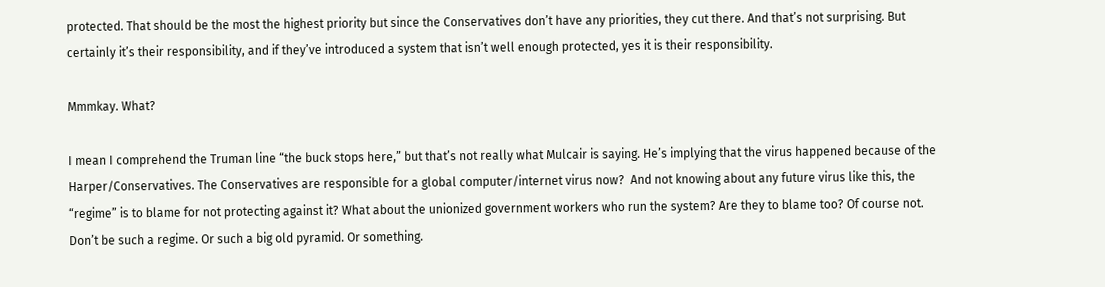protected. That should be the most the highest priority but since the Conservatives don’t have any priorities, they cut there. And that’s not surprising. But certainly it’s their responsibility, and if they’ve introduced a system that isn’t well enough protected, yes it is their responsibility.

Mmmkay. What?

I mean I comprehend the Truman line “the buck stops here,” but that’s not really what Mulcair is saying. He’s implying that the virus happened because of the Harper/Conservatives. The Conservatives are responsible for a global computer/internet virus now?  And not knowing about any future virus like this, the “regime” is to blame for not protecting against it? What about the unionized government workers who run the system? Are they to blame too? Of course not. Don’t be such a regime. Or such a big old pyramid. Or something.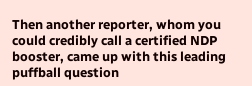Then another reporter, whom you could credibly call a certified NDP booster, came up with this leading puffball question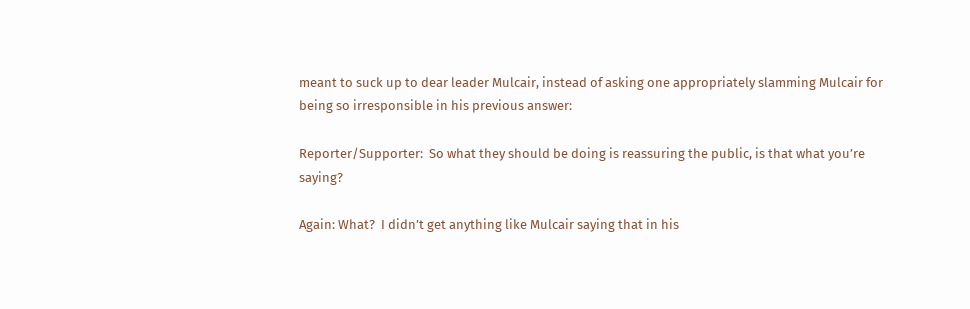meant to suck up to dear leader Mulcair, instead of asking one appropriately slamming Mulcair for being so irresponsible in his previous answer:

Reporter/Supporter:  So what they should be doing is reassuring the public, is that what you’re saying?

Again: What?  I didn’t get anything like Mulcair saying that in his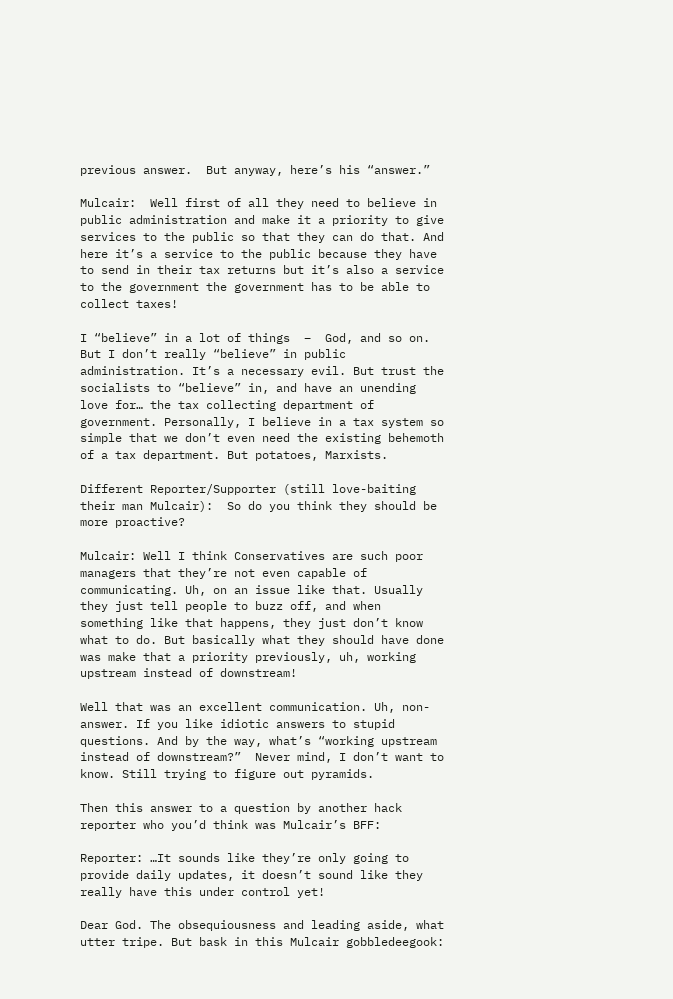previous answer.  But anyway, here’s his “answer.”

Mulcair:  Well first of all they need to believe in public administration and make it a priority to give services to the public so that they can do that. And here it’s a service to the public because they have to send in their tax returns but it’s also a service to the government the government has to be able to collect taxes!

I “believe” in a lot of things  –  God, and so on. But I don’t really “believe” in public administration. It’s a necessary evil. But trust the socialists to “believe” in, and have an unending love for… the tax collecting department of government. Personally, I believe in a tax system so simple that we don’t even need the existing behemoth of a tax department. But potatoes, Marxists.

Different Reporter/Supporter (still love-baiting their man Mulcair):  So do you think they should be more proactive?

Mulcair: Well I think Conservatives are such poor managers that they’re not even capable of communicating. Uh, on an issue like that. Usually they just tell people to buzz off, and when something like that happens, they just don’t know what to do. But basically what they should have done was make that a priority previously, uh, working upstream instead of downstream!

Well that was an excellent communication. Uh, non-answer. If you like idiotic answers to stupid questions. And by the way, what’s “working upstream instead of downstream?”  Never mind, I don’t want to know. Still trying to figure out pyramids.

Then this answer to a question by another hack reporter who you’d think was Mulcair’s BFF:

Reporter: …It sounds like they’re only going to provide daily updates, it doesn’t sound like they really have this under control yet!

Dear God. The obsequiousness and leading aside, what utter tripe. But bask in this Mulcair gobbledeegook: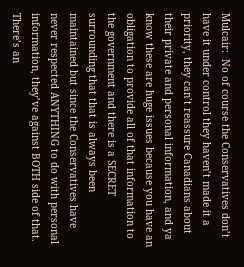Mulcair:  No of course the Conservatives don’t have it under control they haven’t made it a priority, they can’t reassure Canadians about their private and personal information, and ya know these are huge issues because you have an obligation to provide all of that information to the government and there is a SECRET surrounding that that is always been maintained but since the Conservatives have never respected ANYTHING to do with personal information, they’ve against BOTH side of that. There’s an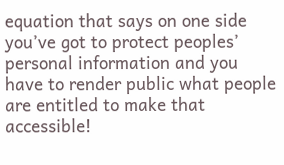equation that says on one side you’ve got to protect peoples’ personal information and you have to render public what people are entitled to make that accessible!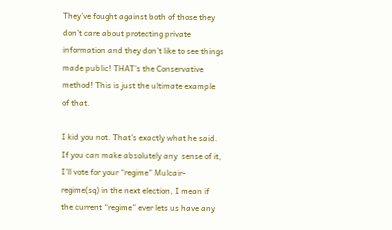They’ve fought against both of those they don’t care about protecting private information and they don’t like to see things made public! THAT’s the Conservative method! This is just the ultimate example of that.

I kid you not. That’s exactly what he said. If you can make absolutely any  sense of it, I’ll vote for your “regime” Mulcair-regime(sq) in the next election, I mean if the current “regime” ever lets us have any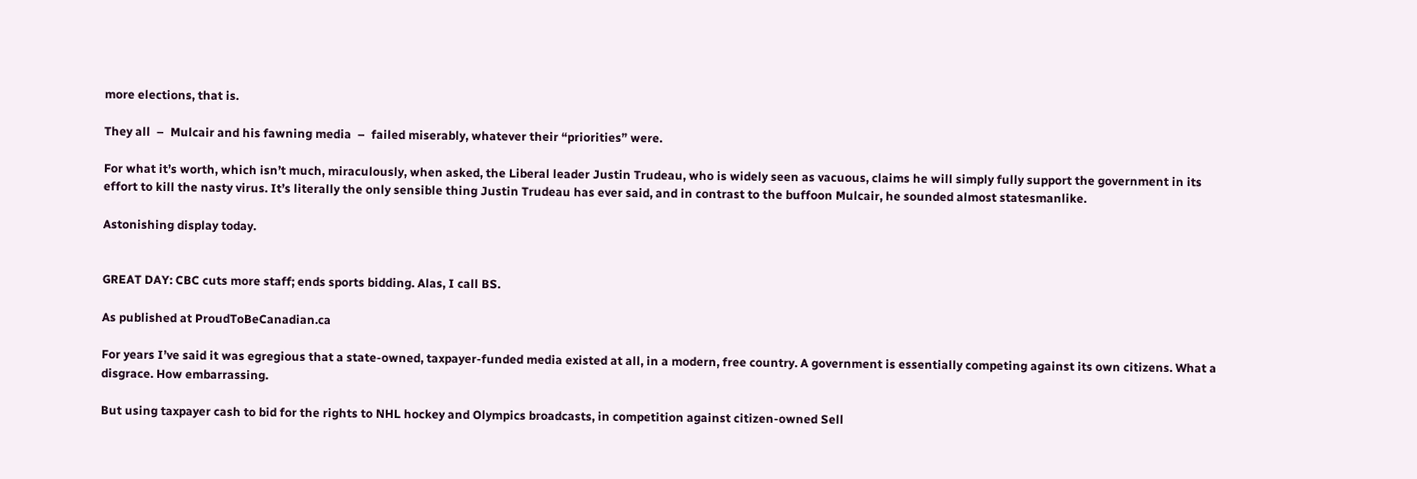more elections, that is.

They all  –  Mulcair and his fawning media  –  failed miserably, whatever their “priorities” were.

For what it’s worth, which isn’t much, miraculously, when asked, the Liberal leader Justin Trudeau, who is widely seen as vacuous, claims he will simply fully support the government in its effort to kill the nasty virus. It’s literally the only sensible thing Justin Trudeau has ever said, and in contrast to the buffoon Mulcair, he sounded almost statesmanlike.

Astonishing display today.


GREAT DAY: CBC cuts more staff; ends sports bidding. Alas, I call BS.

As published at ProudToBeCanadian.ca

For years I’ve said it was egregious that a state-owned, taxpayer-funded media existed at all, in a modern, free country. A government is essentially competing against its own citizens. What a disgrace. How embarrassing.

But using taxpayer cash to bid for the rights to NHL hockey and Olympics broadcasts, in competition against citizen-owned Sell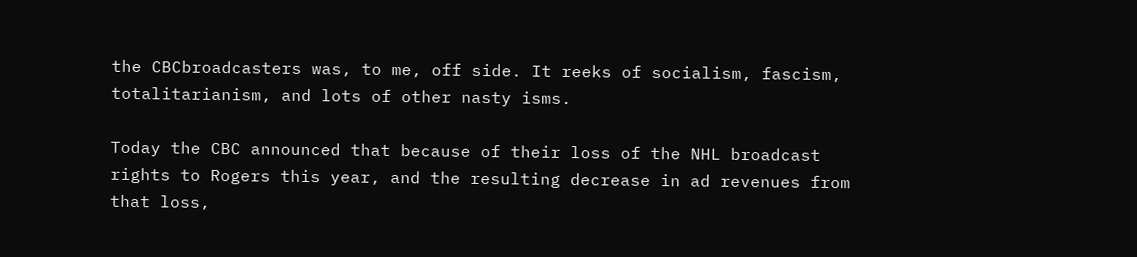the CBCbroadcasters was, to me, off side. It reeks of socialism, fascism, totalitarianism, and lots of other nasty isms.

Today the CBC announced that because of their loss of the NHL broadcast rights to Rogers this year, and the resulting decrease in ad revenues from that loss,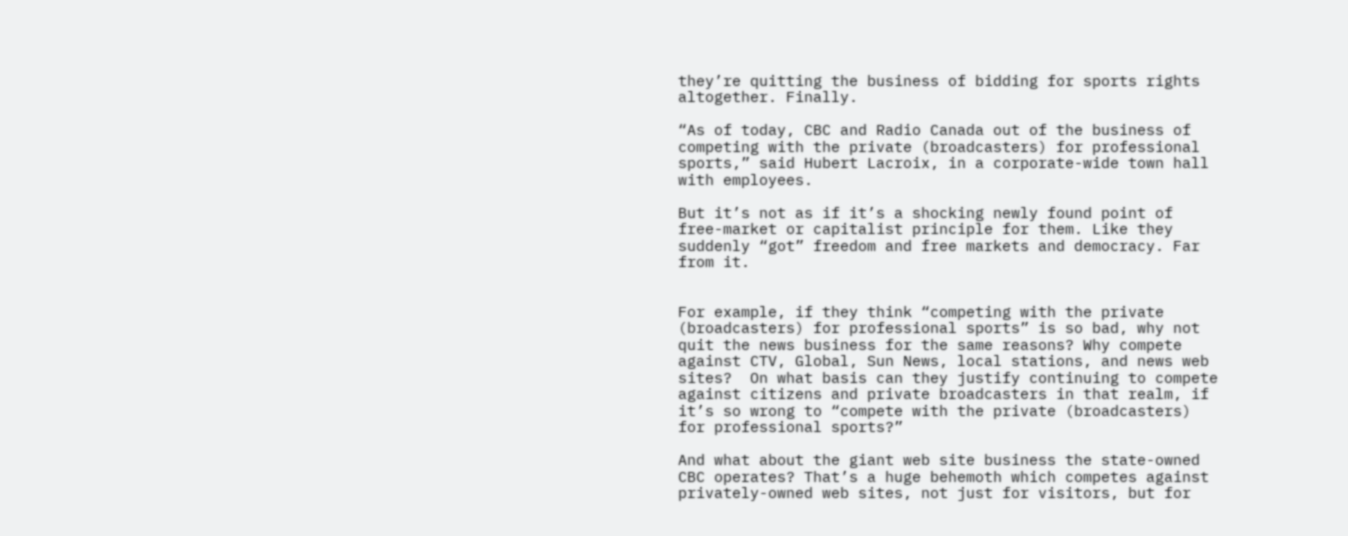they’re quitting the business of bidding for sports rights altogether. Finally.

“As of today, CBC and Radio Canada out of the business of competing with the private (broadcasters) for professional sports,” said Hubert Lacroix, in a corporate-wide town hall with employees.

But it’s not as if it’s a shocking newly found point of free-market or capitalist principle for them. Like they suddenly “got” freedom and free markets and democracy. Far from it.


For example, if they think “competing with the private (broadcasters) for professional sports” is so bad, why not quit the news business for the same reasons? Why compete against CTV, Global, Sun News, local stations, and news web sites?  On what basis can they justify continuing to compete against citizens and private broadcasters in that realm, if it’s so wrong to “compete with the private (broadcasters) for professional sports?”

And what about the giant web site business the state-owned CBC operates? That’s a huge behemoth which competes against privately-owned web sites, not just for visitors, but for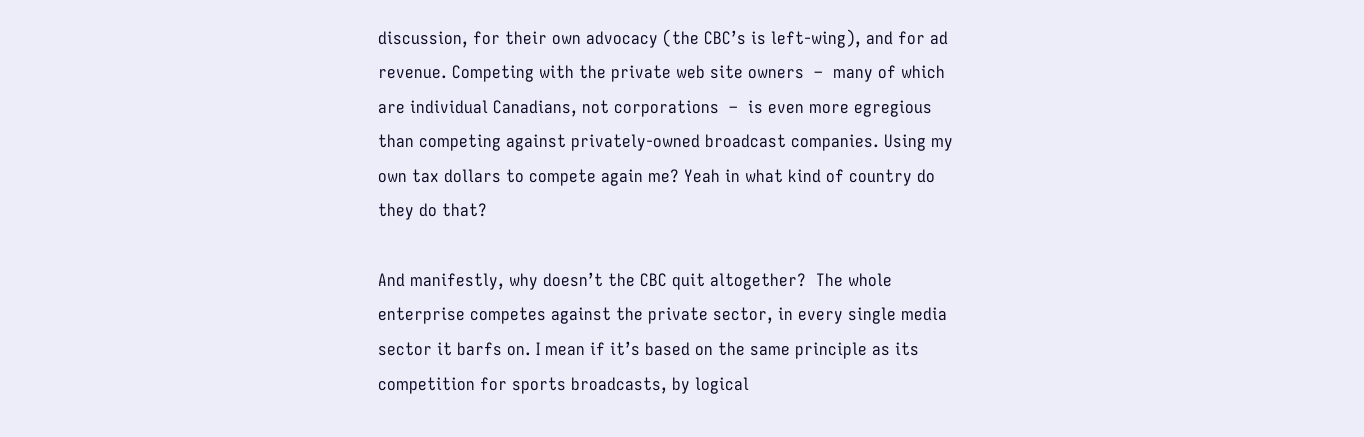discussion, for their own advocacy (the CBC’s is left-wing), and for ad revenue. Competing with the private web site owners  –  many of which are individual Canadians, not corporations  –  is even more egregious than competing against privately-owned broadcast companies. Using my own tax dollars to compete again me? Yeah in what kind of country do they do that?

And manifestly, why doesn’t the CBC quit altogether?  The whole enterprise competes against the private sector, in every single media sector it barfs on. I mean if it’s based on the same principle as its competition for sports broadcasts, by logical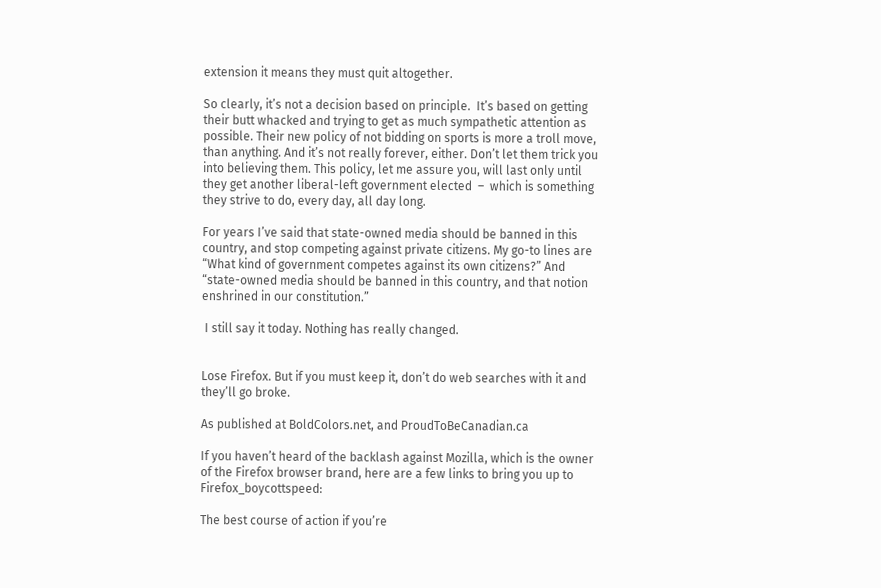extension it means they must quit altogether.

So clearly, it’s not a decision based on principle.  It’s based on getting their butt whacked and trying to get as much sympathetic attention as possible. Their new policy of not bidding on sports is more a troll move, than anything. And it’s not really forever, either. Don’t let them trick you into believing them. This policy, let me assure you, will last only until they get another liberal-left government elected  –  which is something they strive to do, every day, all day long.

For years I’ve said that state-owned media should be banned in this country, and stop competing against private citizens. My go-to lines are “What kind of government competes against its own citizens?” And “state-owned media should be banned in this country, and that notion enshrined in our constitution.”

 I still say it today. Nothing has really changed.


Lose Firefox. But if you must keep it, don’t do web searches with it and they’ll go broke.

As published at BoldColors.net, and ProudToBeCanadian.ca

If you haven’t heard of the backlash against Mozilla, which is the owner of the Firefox browser brand, here are a few links to bring you up to Firefox_boycottspeed:

The best course of action if you’re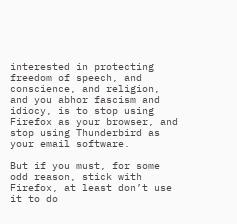interested in protecting freedom of speech, and conscience, and religion, and you abhor fascism and idiocy, is to stop using Firefox as your browser, and stop using Thunderbird as your email software.

But if you must, for some odd reason, stick with Firefox, at least don’t use it to do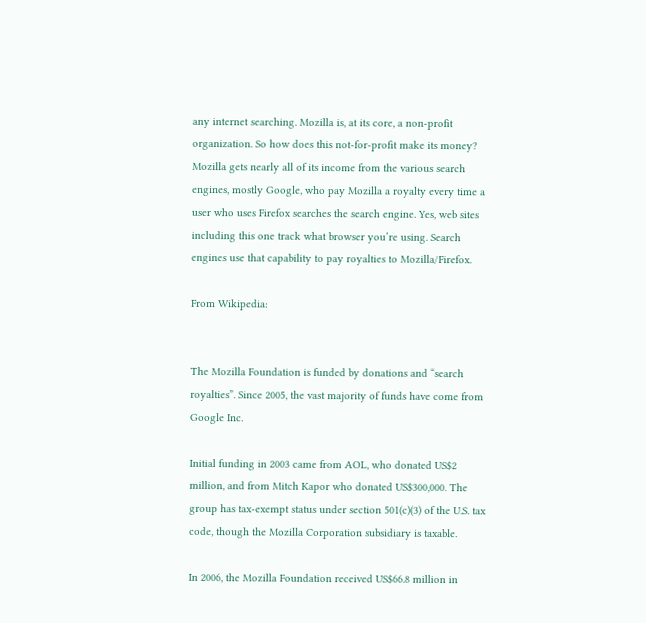any internet searching. Mozilla is, at its core, a non-profit organization. So how does this not-for-profit make its money? Mozilla gets nearly all of its income from the various search engines, mostly Google, who pay Mozilla a royalty every time a user who uses Firefox searches the search engine. Yes, web sites including this one track what browser you’re using. Search engines use that capability to pay royalties to Mozilla/Firefox.

From Wikipedia:


The Mozilla Foundation is funded by donations and “search royalties”. Since 2005, the vast majority of funds have come from Google Inc.

Initial funding in 2003 came from AOL, who donated US$2 million, and from Mitch Kapor who donated US$300,000. The group has tax-exempt status under section 501(c)(3) of the U.S. tax code, though the Mozilla Corporation subsidiary is taxable.

In 2006, the Mozilla Foundation received US$66.8 million in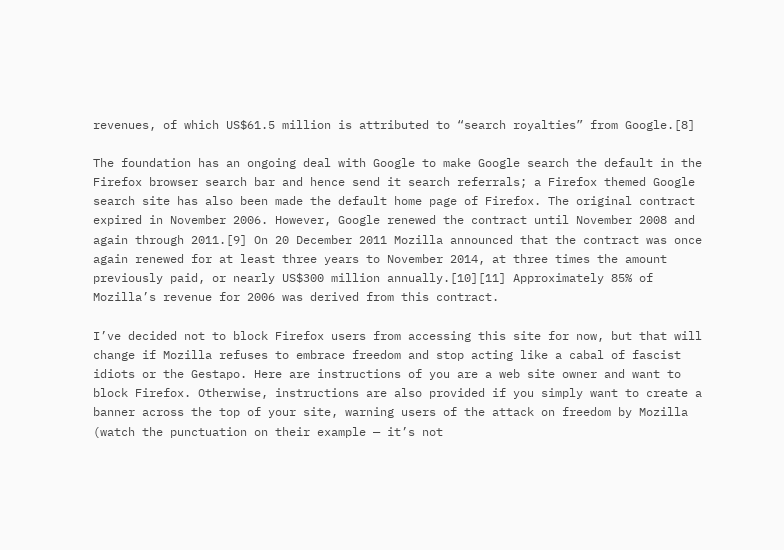revenues, of which US$61.5 million is attributed to “search royalties” from Google.[8]

The foundation has an ongoing deal with Google to make Google search the default in the Firefox browser search bar and hence send it search referrals; a Firefox themed Google search site has also been made the default home page of Firefox. The original contract expired in November 2006. However, Google renewed the contract until November 2008 and again through 2011.[9] On 20 December 2011 Mozilla announced that the contract was once again renewed for at least three years to November 2014, at three times the amount previously paid, or nearly US$300 million annually.[10][11] Approximately 85% of Mozilla’s revenue for 2006 was derived from this contract.

I’ve decided not to block Firefox users from accessing this site for now, but that will change if Mozilla refuses to embrace freedom and stop acting like a cabal of fascist idiots or the Gestapo. Here are instructions of you are a web site owner and want to block Firefox. Otherwise, instructions are also provided if you simply want to create a banner across the top of your site, warning users of the attack on freedom by Mozilla (watch the punctuation on their example — it’s not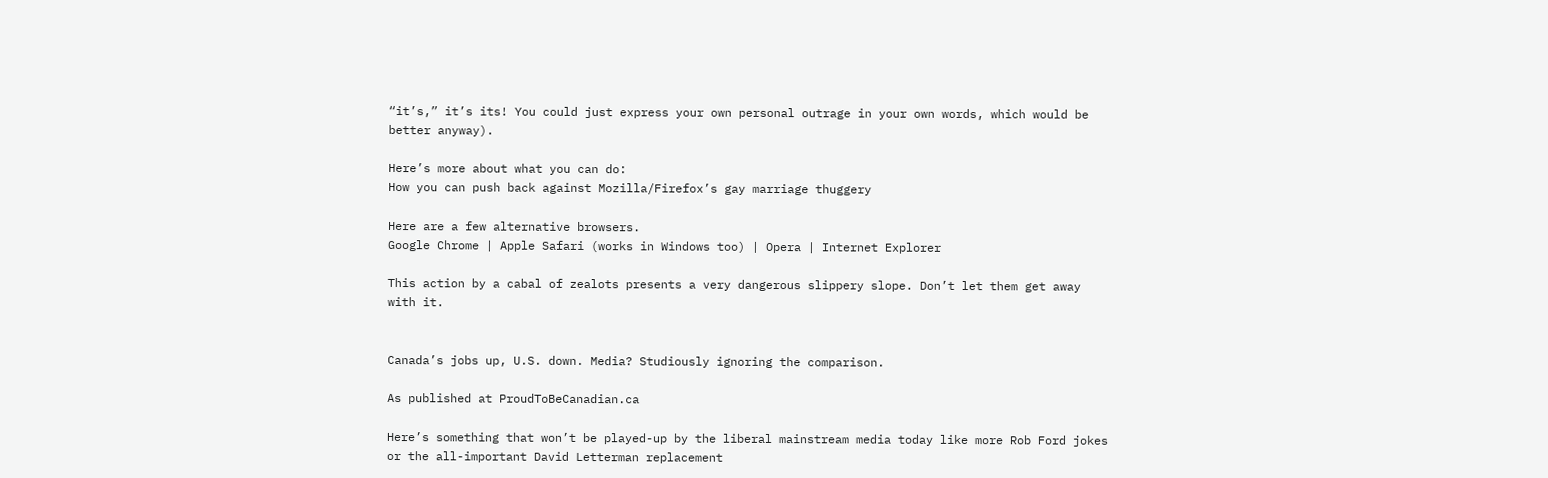“it’s,” it’s its! You could just express your own personal outrage in your own words, which would be better anyway).

Here’s more about what you can do:
How you can push back against Mozilla/Firefox’s gay marriage thuggery

Here are a few alternative browsers.
Google Chrome | Apple Safari (works in Windows too) | Opera | Internet Explorer

This action by a cabal of zealots presents a very dangerous slippery slope. Don’t let them get away with it.


Canada’s jobs up, U.S. down. Media? Studiously ignoring the comparison.

As published at ProudToBeCanadian.ca

Here’s something that won’t be played-up by the liberal mainstream media today like more Rob Ford jokes or the all-important David Letterman replacement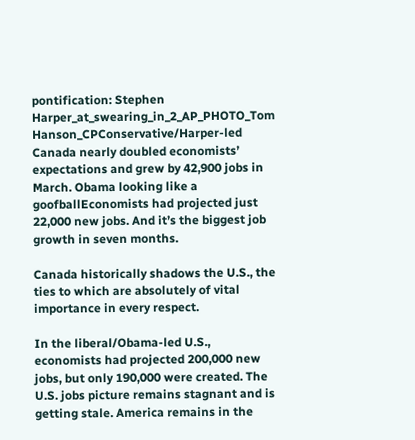pontification: Stephen Harper_at_swearing_in_2_AP_PHOTO_Tom Hanson_CPConservative/Harper-led Canada nearly doubled economists’ expectations and grew by 42,900 jobs in March. Obama looking like a goofballEconomists had projected just 22,000 new jobs. And it’s the biggest job growth in seven months.

Canada historically shadows the U.S., the ties to which are absolutely of vital importance in every respect.

In the liberal/Obama-led U.S., economists had projected 200,000 new jobs, but only 190,000 were created. The U.S. jobs picture remains stagnant and is getting stale. America remains in the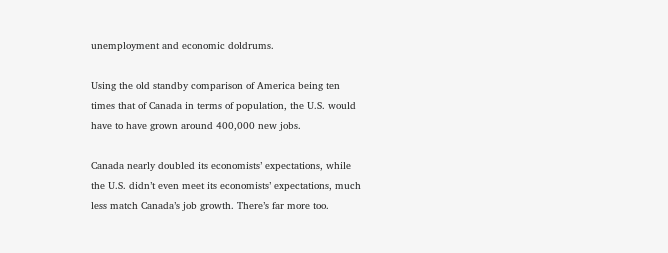unemployment and economic doldrums.

Using the old standby comparison of America being ten times that of Canada in terms of population, the U.S. would have to have grown around 400,000 new jobs.

Canada nearly doubled its economists’ expectations, while the U.S. didn’t even meet its economists’ expectations, much less match Canada’s job growth. There’s far more too.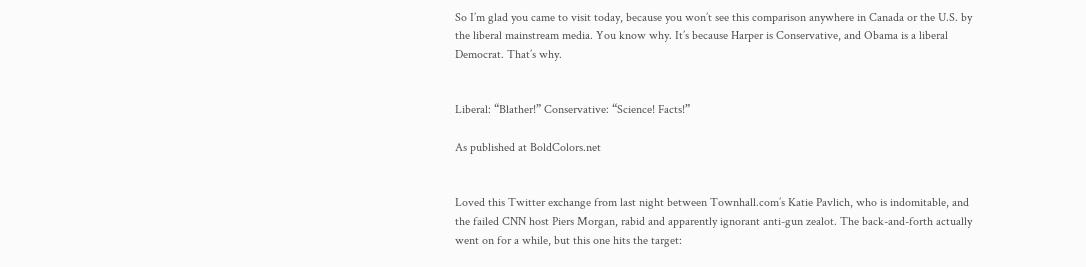So I’m glad you came to visit today, because you won’t see this comparison anywhere in Canada or the U.S. by the liberal mainstream media. You know why. It’s because Harper is Conservative, and Obama is a liberal Democrat. That’s why.


Liberal: “Blather!” Conservative: “Science! Facts!”

As published at BoldColors.net


Loved this Twitter exchange from last night between Townhall.com’s Katie Pavlich, who is indomitable, and the failed CNN host Piers Morgan, rabid and apparently ignorant anti-gun zealot. The back-and-forth actually went on for a while, but this one hits the target: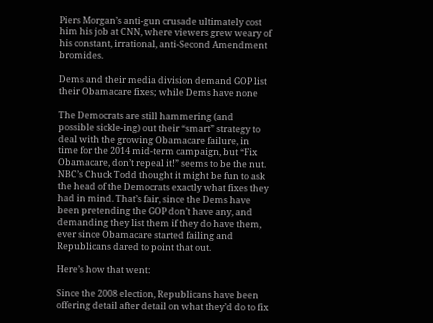Piers Morgan’s anti-gun crusade ultimately cost him his job at CNN, where viewers grew weary of his constant, irrational, anti-Second Amendment bromides.

Dems and their media division demand GOP list their Obamacare fixes; while Dems have none

The Democrats are still hammering (and possible sickle-ing) out their “smart” strategy to deal with the growing Obamacare failure, in time for the 2014 mid-term campaign, but “Fix Obamacare, don’t repeal it!” seems to be the nut. NBC’s Chuck Todd thought it might be fun to ask the head of the Democrats exactly what fixes they had in mind. That’s fair, since the Dems have been pretending the GOP don’t have any, and demanding they list them if they do have them, ever since Obamacare started failing and Republicans dared to point that out.

Here’s how that went:

Since the 2008 election, Republicans have been offering detail after detail on what they’d do to fix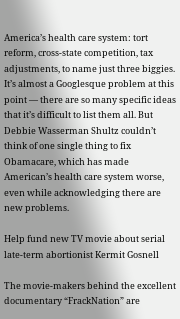America’s health care system: tort reform, cross-state competition, tax adjustments, to name just three biggies. It’s almost a Googlesque problem at this point — there are so many specific ideas that it’s difficult to list them all. But Debbie Wasserman Shultz couldn’t think of one single thing to fix Obamacare, which has made American’s health care system worse, even while acknowledging there are new problems.

Help fund new TV movie about serial late-term abortionist Kermit Gosnell

The movie-makers behind the excellent documentary “FrackNation” are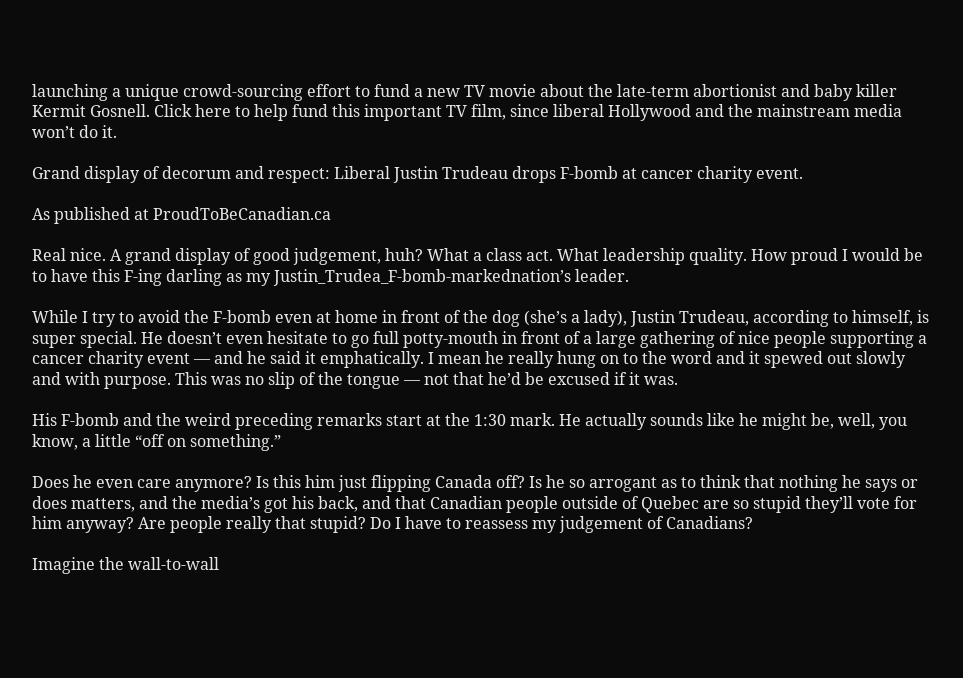launching a unique crowd-sourcing effort to fund a new TV movie about the late-term abortionist and baby killer Kermit Gosnell. Click here to help fund this important TV film, since liberal Hollywood and the mainstream media won’t do it.

Grand display of decorum and respect: Liberal Justin Trudeau drops F-bomb at cancer charity event.

As published at ProudToBeCanadian.ca

Real nice. A grand display of good judgement, huh? What a class act. What leadership quality. How proud I would be to have this F-ing darling as my Justin_Trudea_F-bomb-markednation’s leader.

While I try to avoid the F-bomb even at home in front of the dog (she’s a lady), Justin Trudeau, according to himself, is super special. He doesn’t even hesitate to go full potty-mouth in front of a large gathering of nice people supporting a cancer charity event — and he said it emphatically. I mean he really hung on to the word and it spewed out slowly and with purpose. This was no slip of the tongue — not that he’d be excused if it was.

His F-bomb and the weird preceding remarks start at the 1:30 mark. He actually sounds like he might be, well, you know, a little “off on something.”

Does he even care anymore? Is this him just flipping Canada off? Is he so arrogant as to think that nothing he says or does matters, and the media’s got his back, and that Canadian people outside of Quebec are so stupid they’ll vote for him anyway? Are people really that stupid? Do I have to reassess my judgement of Canadians?

Imagine the wall-to-wall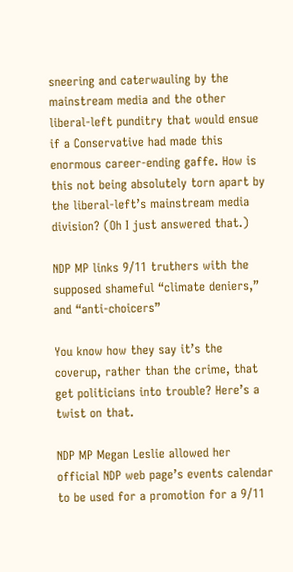sneering and caterwauling by the mainstream media and the other liberal-left punditry that would ensue if a Conservative had made this enormous career-ending gaffe. How is this not being absolutely torn apart by the liberal-left’s mainstream media division? (Oh I just answered that.)

NDP MP links 9/11 truthers with the supposed shameful “climate deniers,” and “anti-choicers”

You know how they say it’s the coverup, rather than the crime, that get politicians into trouble? Here’s a twist on that.

NDP MP Megan Leslie allowed her official NDP web page’s events calendar to be used for a promotion for a 9/11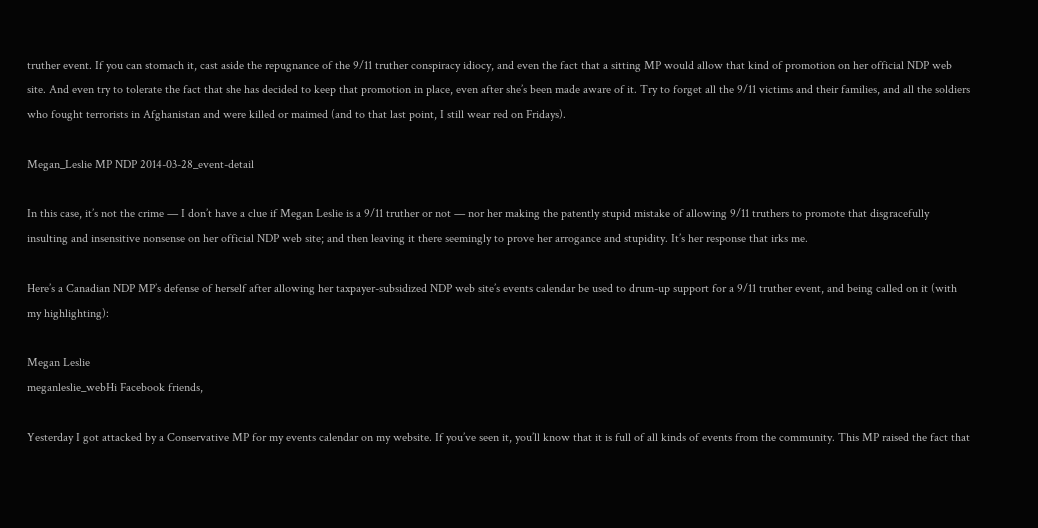truther event. If you can stomach it, cast aside the repugnance of the 9/11 truther conspiracy idiocy, and even the fact that a sitting MP would allow that kind of promotion on her official NDP web site. And even try to tolerate the fact that she has decided to keep that promotion in place, even after she’s been made aware of it. Try to forget all the 9/11 victims and their families, and all the soldiers who fought terrorists in Afghanistan and were killed or maimed (and to that last point, I still wear red on Fridays).

Megan_Leslie MP NDP 2014-03-28_event-detail

In this case, it’s not the crime — I don’t have a clue if Megan Leslie is a 9/11 truther or not — nor her making the patently stupid mistake of allowing 9/11 truthers to promote that disgracefully insulting and insensitive nonsense on her official NDP web site; and then leaving it there seemingly to prove her arrogance and stupidity. It’s her response that irks me.

Here’s a Canadian NDP MP’s defense of herself after allowing her taxpayer-subsidized NDP web site’s events calendar be used to drum-up support for a 9/11 truther event, and being called on it (with my highlighting):

Megan Leslie
meganleslie_webHi Facebook friends,

Yesterday I got attacked by a Conservative MP for my events calendar on my website. If you’ve seen it, you’ll know that it is full of all kinds of events from the community. This MP raised the fact that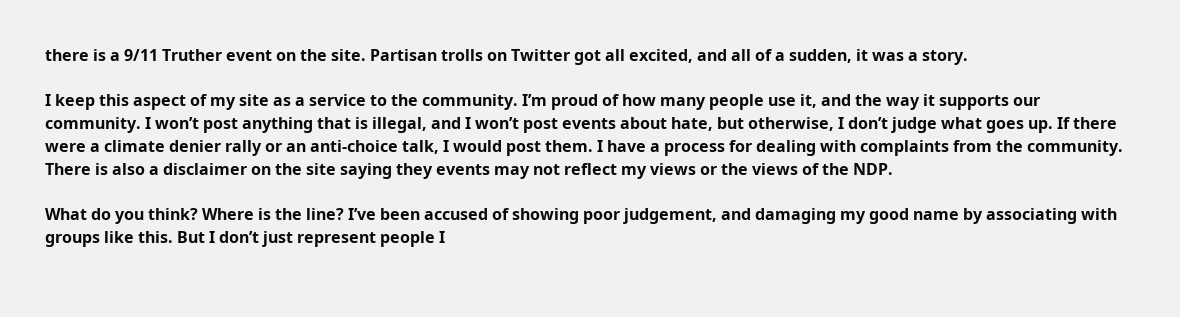there is a 9/11 Truther event on the site. Partisan trolls on Twitter got all excited, and all of a sudden, it was a story.

I keep this aspect of my site as a service to the community. I’m proud of how many people use it, and the way it supports our community. I won’t post anything that is illegal, and I won’t post events about hate, but otherwise, I don’t judge what goes up. If there were a climate denier rally or an anti-choice talk, I would post them. I have a process for dealing with complaints from the community. There is also a disclaimer on the site saying they events may not reflect my views or the views of the NDP.

What do you think? Where is the line? I’ve been accused of showing poor judgement, and damaging my good name by associating with groups like this. But I don’t just represent people I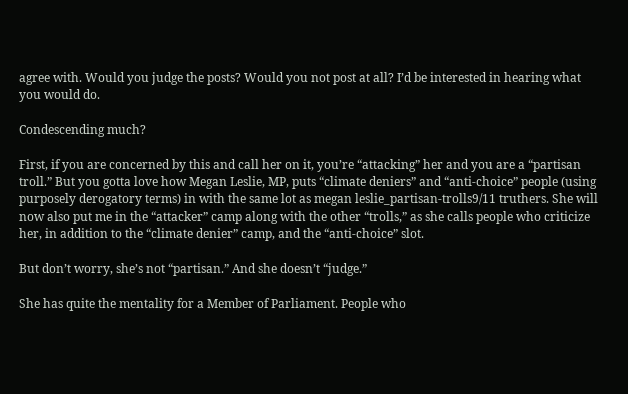agree with. Would you judge the posts? Would you not post at all? I’d be interested in hearing what you would do.

Condescending much?

First, if you are concerned by this and call her on it, you’re “attacking” her and you are a “partisan troll.” But you gotta love how Megan Leslie, MP, puts “climate deniers” and “anti-choice” people (using purposely derogatory terms) in with the same lot as megan leslie_partisan-trolls9/11 truthers. She will now also put me in the “attacker” camp along with the other “trolls,” as she calls people who criticize her, in addition to the “climate denier” camp, and the “anti-choice” slot.

But don’t worry, she’s not “partisan.” And she doesn’t “judge.”

She has quite the mentality for a Member of Parliament. People who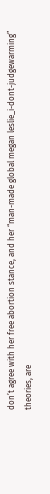don’t agree with her free abortion stance, and her “man-made global megan leslie_i-dont-judgewarming” theories, are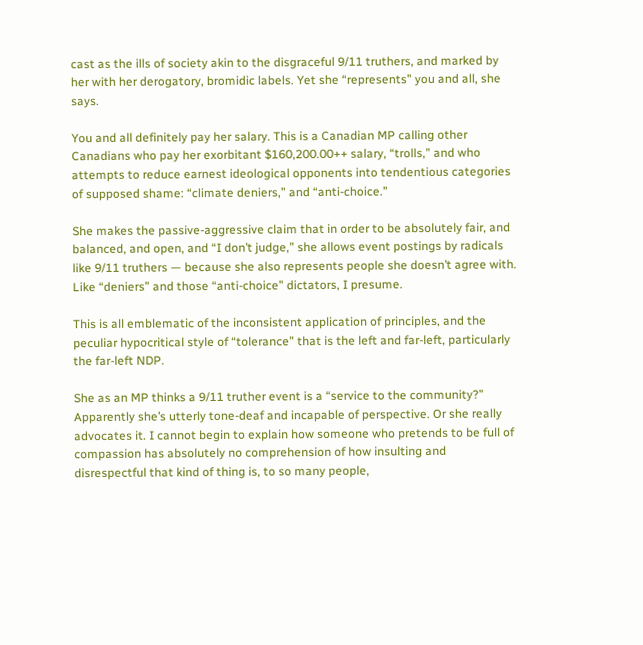cast as the ills of society akin to the disgraceful 9/11 truthers, and marked by her with her derogatory, bromidic labels. Yet she “represents” you and all, she says.

You and all definitely pay her salary. This is a Canadian MP calling other Canadians who pay her exorbitant $160,200.00++ salary, “trolls,” and who attempts to reduce earnest ideological opponents into tendentious categories of supposed shame: “climate deniers,” and “anti-choice.”

She makes the passive-aggressive claim that in order to be absolutely fair, and balanced, and open, and “I don’t judge,” she allows event postings by radicals like 9/11 truthers — because she also represents people she doesn’t agree with. Like “deniers” and those “anti-choice” dictators, I presume.

This is all emblematic of the inconsistent application of principles, and the peculiar hypocritical style of “tolerance” that is the left and far-left, particularly the far-left NDP.

She as an MP thinks a 9/11 truther event is a “service to the community?” Apparently she’s utterly tone-deaf and incapable of perspective. Or she really advocates it. I cannot begin to explain how someone who pretends to be full of compassion has absolutely no comprehension of how insulting and disrespectful that kind of thing is, to so many people,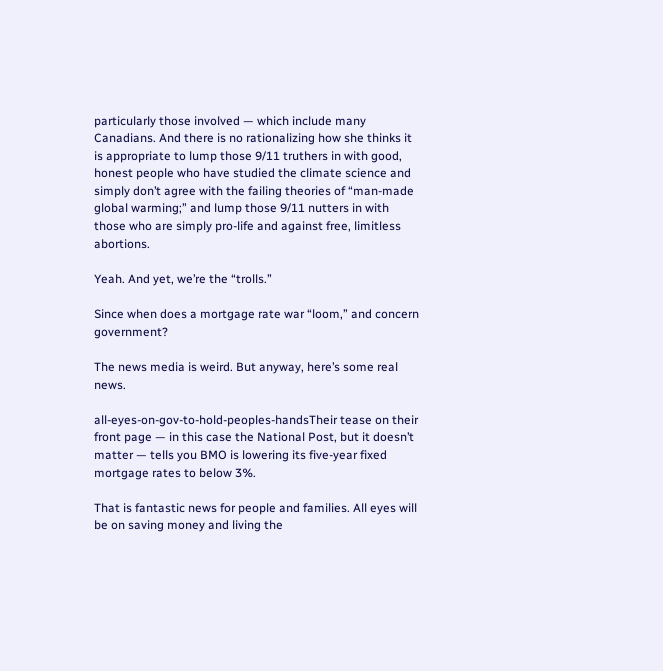particularly those involved — which include many Canadians. And there is no rationalizing how she thinks it is appropriate to lump those 9/11 truthers in with good, honest people who have studied the climate science and simply don’t agree with the failing theories of “man-made global warming;” and lump those 9/11 nutters in with those who are simply pro-life and against free, limitless abortions.

Yeah. And yet, we’re the “trolls.”

Since when does a mortgage rate war “loom,” and concern government?

The news media is weird. But anyway, here’s some real news.

all-eyes-on-gov-to-hold-peoples-handsTheir tease on their front page — in this case the National Post, but it doesn’t matter — tells you BMO is lowering its five-year fixed mortgage rates to below 3%.

That is fantastic news for people and families. All eyes will be on saving money and living the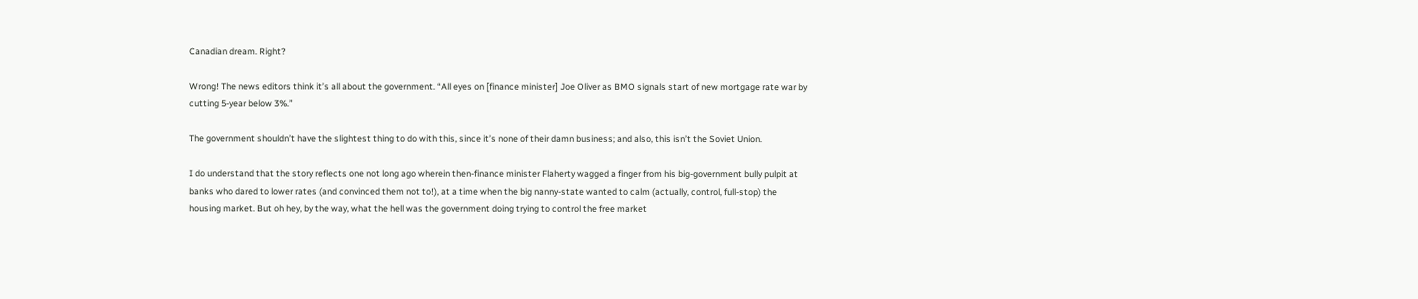Canadian dream. Right?

Wrong! The news editors think it’s all about the government. “All eyes on [finance minister] Joe Oliver as BMO signals start of new mortgage rate war by cutting 5-year below 3%.”

The government shouldn’t have the slightest thing to do with this, since it’s none of their damn business; and also, this isn’t the Soviet Union.

I do understand that the story reflects one not long ago wherein then-finance minister Flaherty wagged a finger from his big-government bully pulpit at banks who dared to lower rates (and convinced them not to!), at a time when the big nanny-state wanted to calm (actually, control, full-stop) the housing market. But oh hey, by the way, what the hell was the government doing trying to control the free market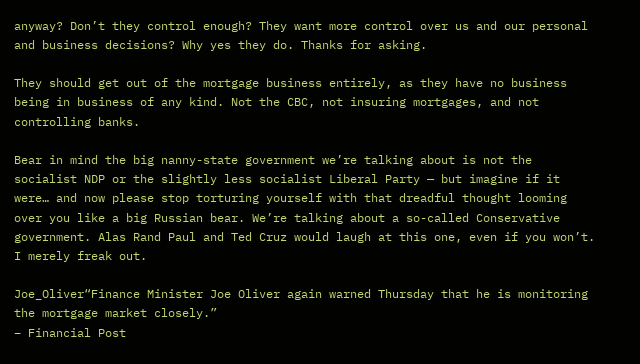anyway? Don’t they control enough? They want more control over us and our personal and business decisions? Why yes they do. Thanks for asking.

They should get out of the mortgage business entirely, as they have no business being in business of any kind. Not the CBC, not insuring mortgages, and not controlling banks.

Bear in mind the big nanny-state government we’re talking about is not the socialist NDP or the slightly less socialist Liberal Party — but imagine if it were… and now please stop torturing yourself with that dreadful thought looming over you like a big Russian bear. We’re talking about a so-called Conservative government. Alas Rand Paul and Ted Cruz would laugh at this one, even if you won’t. I merely freak out.

Joe_Oliver“Finance Minister Joe Oliver again warned Thursday that he is monitoring the mortgage market closely.”
– Financial Post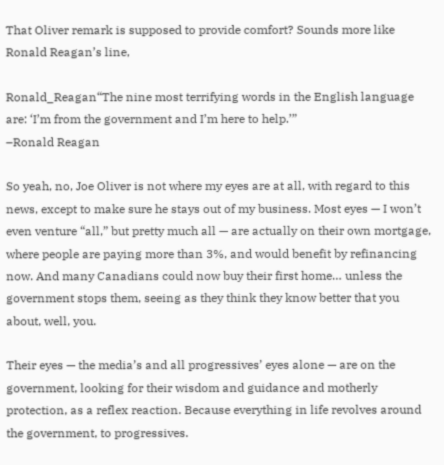That Oliver remark is supposed to provide comfort? Sounds more like Ronald Reagan’s line,

Ronald_Reagan“The nine most terrifying words in the English language are: ‘I’m from the government and I’m here to help.’”
–Ronald Reagan

So yeah, no, Joe Oliver is not where my eyes are at all, with regard to this news, except to make sure he stays out of my business. Most eyes — I won’t even venture “all,” but pretty much all — are actually on their own mortgage, where people are paying more than 3%, and would benefit by refinancing now. And many Canadians could now buy their first home… unless the government stops them, seeing as they think they know better that you about, well, you.

Their eyes — the media’s and all progressives’ eyes alone — are on the government, looking for their wisdom and guidance and motherly protection, as a reflex reaction. Because everything in life revolves around the government, to progressives.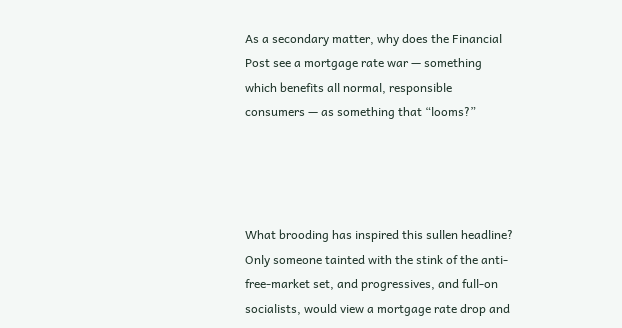As a secondary matter, why does the Financial Post see a mortgage rate war — something which benefits all normal, responsible consumers — as something that “looms?”




What brooding has inspired this sullen headline? Only someone tainted with the stink of the anti-free-market set, and progressives, and full-on socialists, would view a mortgage rate drop and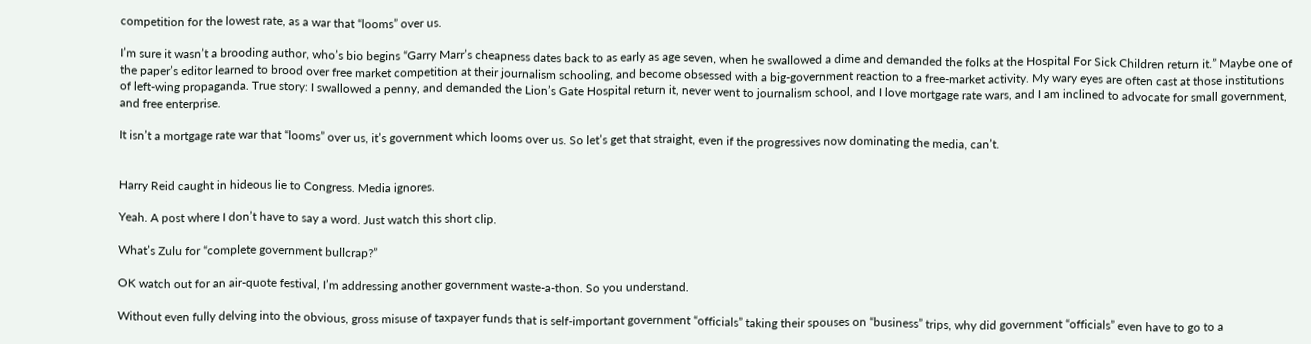competition for the lowest rate, as a war that “looms” over us.

I’m sure it wasn’t a brooding author, who’s bio begins “Garry Marr’s cheapness dates back to as early as age seven, when he swallowed a dime and demanded the folks at the Hospital For Sick Children return it.” Maybe one of the paper’s editor learned to brood over free market competition at their journalism schooling, and become obsessed with a big-government reaction to a free-market activity. My wary eyes are often cast at those institutions of left-wing propaganda. True story: I swallowed a penny, and demanded the Lion’s Gate Hospital return it, never went to journalism school, and I love mortgage rate wars, and I am inclined to advocate for small government, and free enterprise.

It isn’t a mortgage rate war that “looms” over us, it’s government which looms over us. So let’s get that straight, even if the progressives now dominating the media, can’t.


Harry Reid caught in hideous lie to Congress. Media ignores.

Yeah. A post where I don’t have to say a word. Just watch this short clip.

What’s Zulu for “complete government bullcrap?”

OK watch out for an air-quote festival, I’m addressing another government waste-a-thon. So you understand.

Without even fully delving into the obvious, gross misuse of taxpayer funds that is self-important government “officials” taking their spouses on “business” trips, why did government “officials” even have to go to a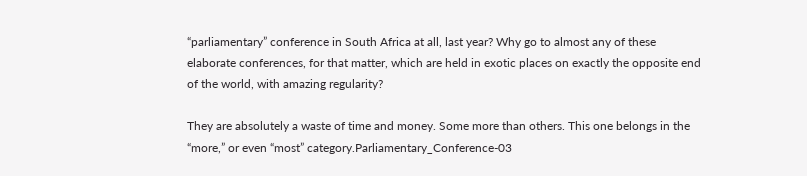“parliamentary” conference in South Africa at all, last year? Why go to almost any of these elaborate conferences, for that matter, which are held in exotic places on exactly the opposite end of the world, with amazing regularity?

They are absolutely a waste of time and money. Some more than others. This one belongs in the “more,” or even “most” category.Parliamentary_Conference-03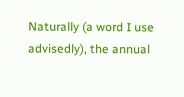Naturally (a word I use advisedly), the annual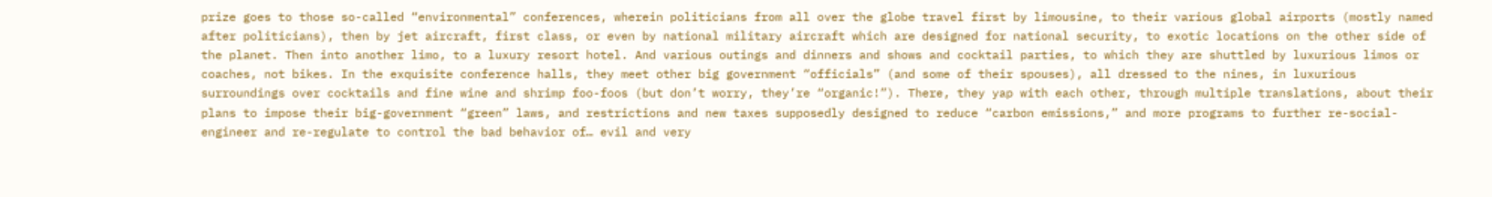prize goes to those so-called “environmental” conferences, wherein politicians from all over the globe travel first by limousine, to their various global airports (mostly named after politicians), then by jet aircraft, first class, or even by national military aircraft which are designed for national security, to exotic locations on the other side of the planet. Then into another limo, to a luxury resort hotel. And various outings and dinners and shows and cocktail parties, to which they are shuttled by luxurious limos or coaches, not bikes. In the exquisite conference halls, they meet other big government “officials” (and some of their spouses), all dressed to the nines, in luxurious surroundings over cocktails and fine wine and shrimp foo-foos (but don’t worry, they’re “organic!”). There, they yap with each other, through multiple translations, about their plans to impose their big-government “green” laws, and restrictions and new taxes supposedly designed to reduce “carbon emissions,” and more programs to further re-social-engineer and re-regulate to control the bad behavior of… evil and very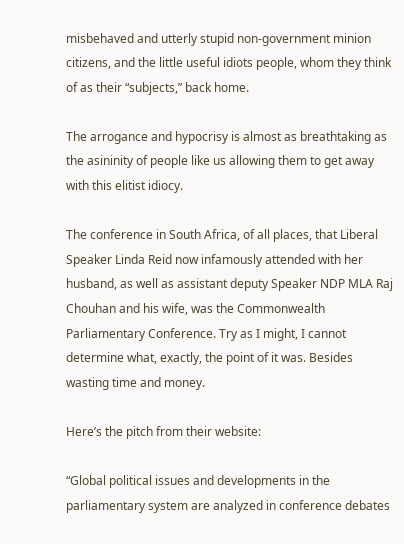misbehaved and utterly stupid non-government minion citizens, and the little useful idiots people, whom they think of as their “subjects,” back home.

The arrogance and hypocrisy is almost as breathtaking as the asininity of people like us allowing them to get away with this elitist idiocy.

The conference in South Africa, of all places, that Liberal Speaker Linda Reid now infamously attended with her husband, as well as assistant deputy Speaker NDP MLA Raj Chouhan and his wife, was the Commonwealth Parliamentary Conference. Try as I might, I cannot determine what, exactly, the point of it was. Besides wasting time and money.

Here’s the pitch from their website:

“Global political issues and developments in the parliamentary system are analyzed in conference debates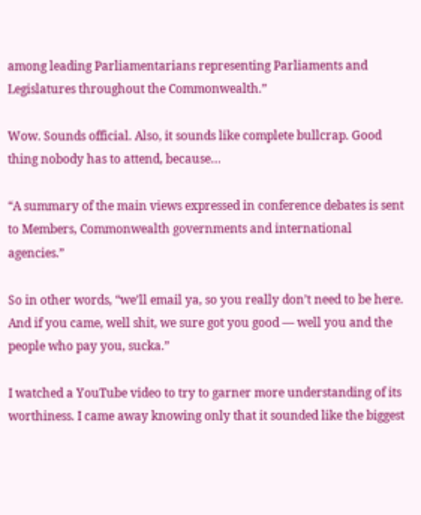among leading Parliamentarians representing Parliaments and Legislatures throughout the Commonwealth.”

Wow. Sounds official. Also, it sounds like complete bullcrap. Good thing nobody has to attend, because…

“A summary of the main views expressed in conference debates is sent to Members, Commonwealth governments and international agencies.”

So in other words, “we’ll email ya, so you really don’t need to be here. And if you came, well shit, we sure got you good — well you and the people who pay you, sucka.”

I watched a YouTube video to try to garner more understanding of its worthiness. I came away knowing only that it sounded like the biggest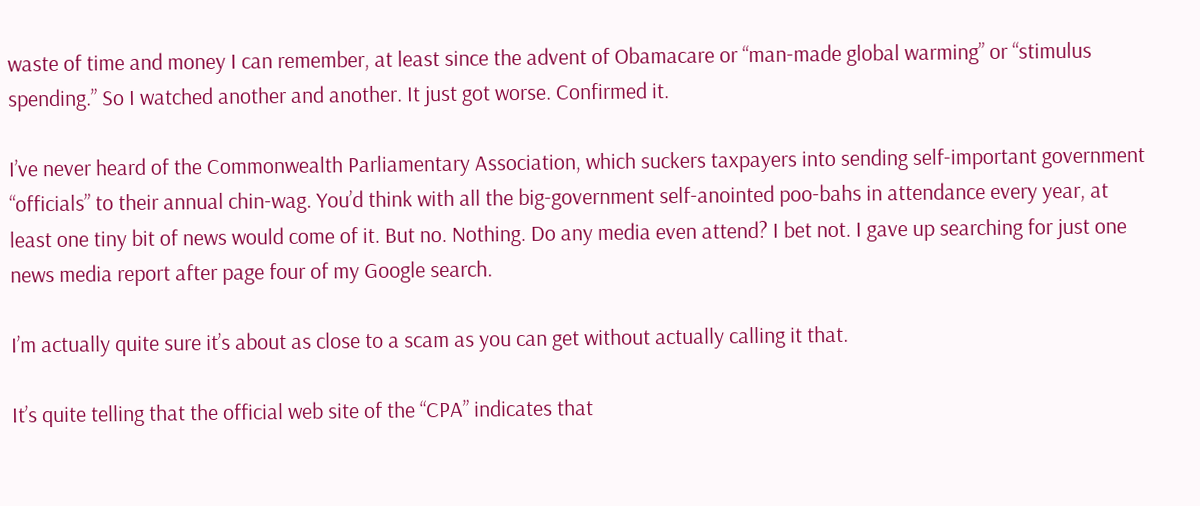waste of time and money I can remember, at least since the advent of Obamacare or “man-made global warming” or “stimulus spending.” So I watched another and another. It just got worse. Confirmed it.

I’ve never heard of the Commonwealth Parliamentary Association, which suckers taxpayers into sending self-important government “officials” to their annual chin-wag. You’d think with all the big-government self-anointed poo-bahs in attendance every year, at least one tiny bit of news would come of it. But no. Nothing. Do any media even attend? I bet not. I gave up searching for just one news media report after page four of my Google search.

I’m actually quite sure it’s about as close to a scam as you can get without actually calling it that.

It’s quite telling that the official web site of the “CPA” indicates that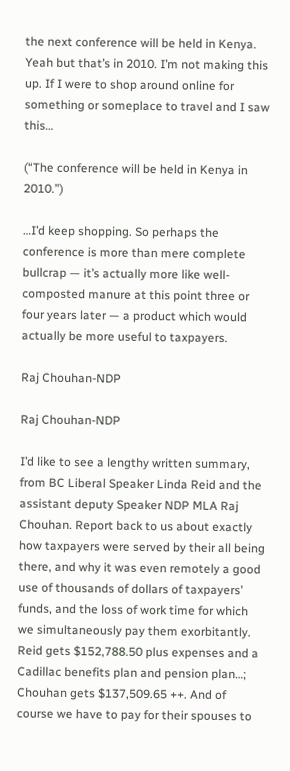the next conference will be held in Kenya. Yeah but that’s in 2010. I’m not making this up. If I were to shop around online for something or someplace to travel and I saw this…

(“The conference will be held in Kenya in 2010.”)

…I’d keep shopping. So perhaps the conference is more than mere complete bullcrap — it’s actually more like well-composted manure at this point three or four years later — a product which would actually be more useful to taxpayers.

Raj Chouhan-NDP

Raj Chouhan-NDP

I’d like to see a lengthy written summary, from BC Liberal Speaker Linda Reid and the assistant deputy Speaker NDP MLA Raj Chouhan. Report back to us about exactly how taxpayers were served by their all being there, and why it was even remotely a good use of thousands of dollars of taxpayers’ funds, and the loss of work time for which we simultaneously pay them exorbitantly. Reid gets $152,788.50 plus expenses and a Cadillac benefits plan and pension plan…; Chouhan gets $137,509.65 ++. And of course we have to pay for their spouses to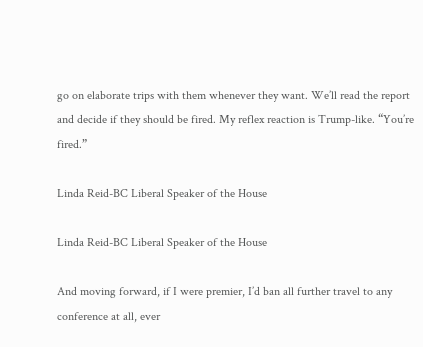go on elaborate trips with them whenever they want. We’ll read the report and decide if they should be fired. My reflex reaction is Trump-like. “You’re fired.”

Linda Reid-BC Liberal Speaker of the House

Linda Reid-BC Liberal Speaker of the House

And moving forward, if I were premier, I’d ban all further travel to any conference at all, ever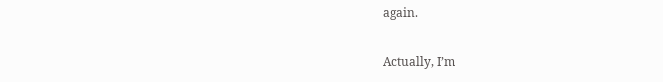again.

Actually, I’m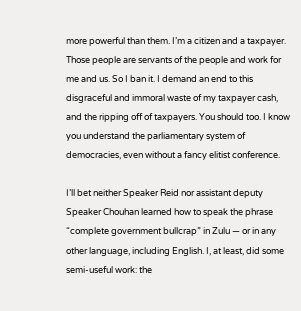more powerful than them. I’m a citizen and a taxpayer. Those people are servants of the people and work for me and us. So I ban it. I demand an end to this disgraceful and immoral waste of my taxpayer cash, and the ripping off of taxpayers. You should too. I know you understand the parliamentary system of democracies, even without a fancy elitist conference.

I’ll bet neither Speaker Reid nor assistant deputy Speaker Chouhan learned how to speak the phrase “complete government bullcrap” in Zulu — or in any other language, including English. I, at least, did some semi-useful work: the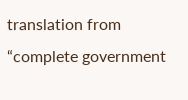translation from “complete government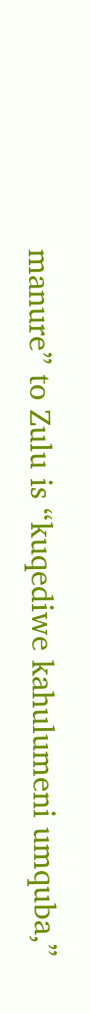manure” to Zulu is “kuqediwe kahulumeni umquba,”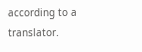according to a translator.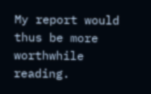My report would thus be more worthwhile reading.